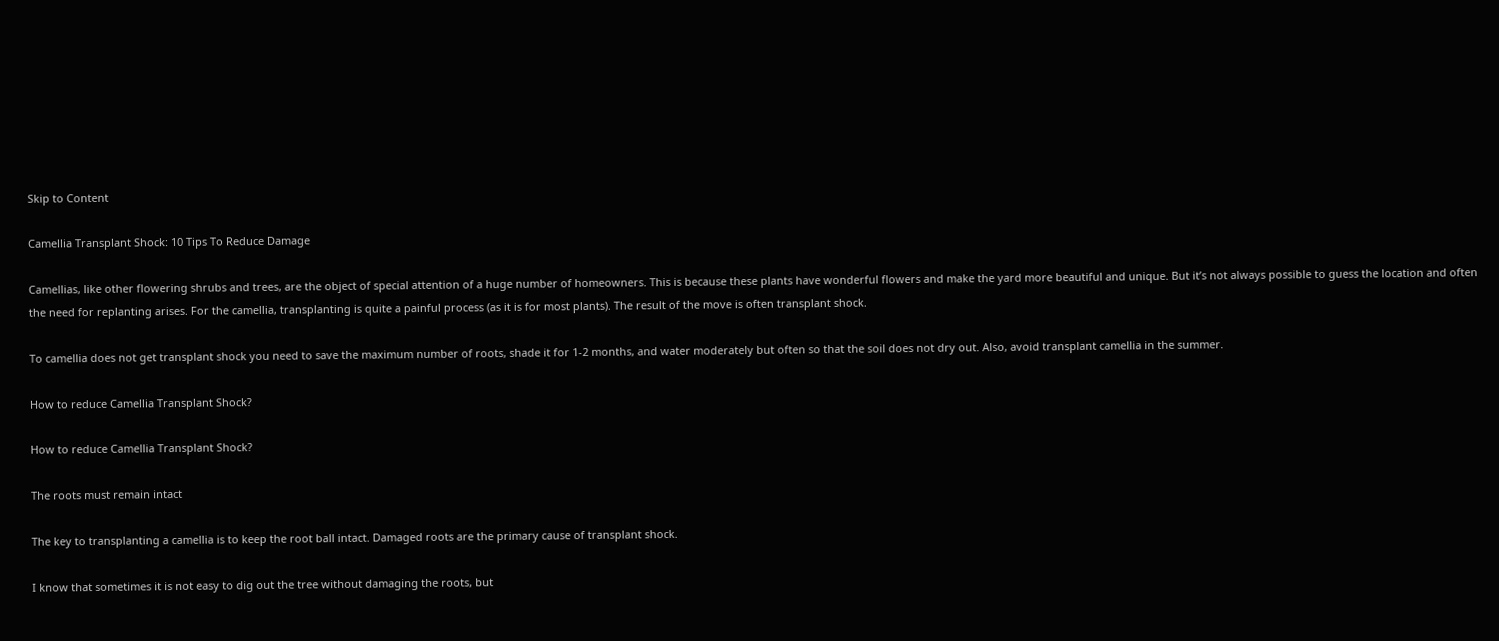Skip to Content

Camellia Transplant Shock: 10 Tips To Reduce Damage

Camellias, like other flowering shrubs and trees, are the object of special attention of a huge number of homeowners. This is because these plants have wonderful flowers and make the yard more beautiful and unique. But it’s not always possible to guess the location and often the need for replanting arises. For the camellia, transplanting is quite a painful process (as it is for most plants). The result of the move is often transplant shock.

To camellia does not get transplant shock you need to save the maximum number of roots, shade it for 1-2 months, and water moderately but often so that the soil does not dry out. Also, avoid transplant camellia in the summer.

How to reduce Camellia Transplant Shock?

How to reduce Camellia Transplant Shock?

The roots must remain intact

The key to transplanting a camellia is to keep the root ball intact. Damaged roots are the primary cause of transplant shock.

I know that sometimes it is not easy to dig out the tree without damaging the roots, but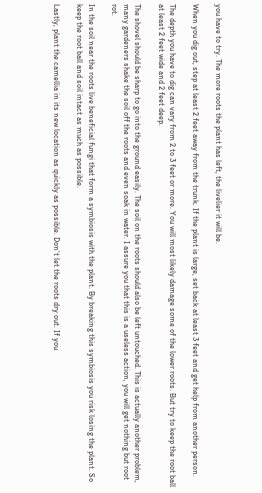you have to try. The more roots the plant has left, the livelier it will be.

When you dig out, step at least 2 feet away from the trunk. If the plant is large, set back at least 3 feet and get help from another person.

The depth you have to dig can vary from 2 to 3 feet or more. You will most likely damage some of the lower roots. But try to keep the root ball at least 2 feet wide and 2 feet deep.

The shovel should be sharp to go into the ground easily. The soil on the roots should also be left untouched. This is actually another problem, many gardeners shake the soil off the roots and even soak in water. I assure you that this is a useless action, you will get nothing but root rot.

In the soil near the roots live beneficial fungi that form a symbiosis with the plant. By breaking this symbiosis you risk losing the plant. So keep the root ball and soil intact as much as possible.

Lastly, plant the camellia in its new location as quickly as possible. Don’t let the roots dry out. If you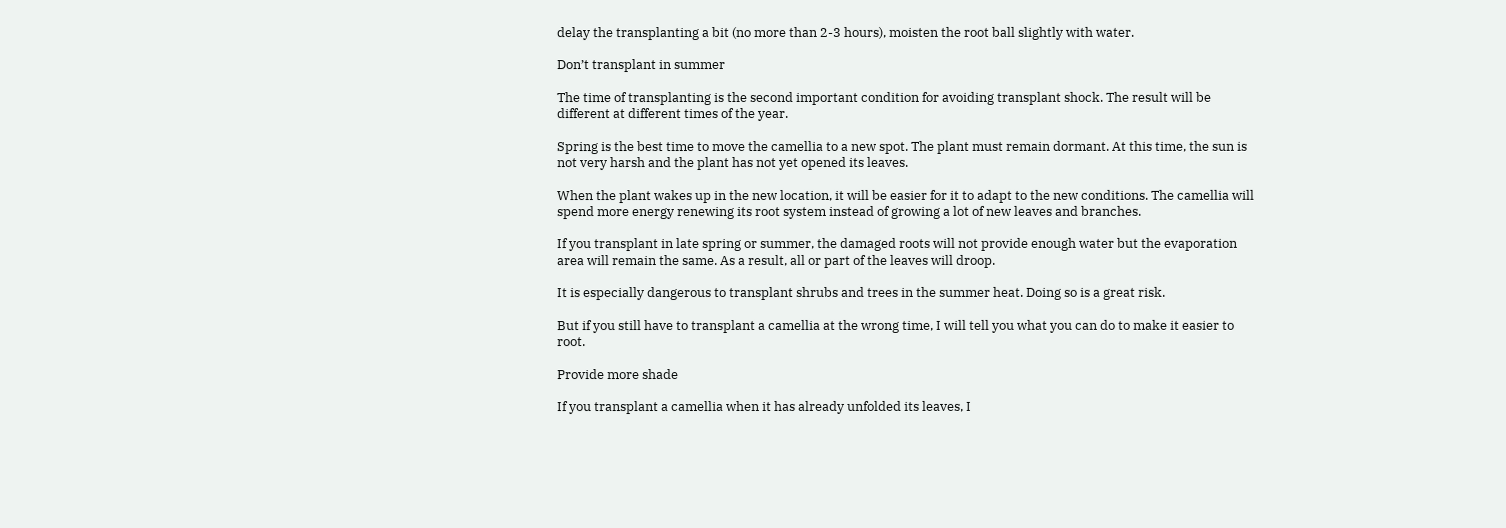delay the transplanting a bit (no more than 2-3 hours), moisten the root ball slightly with water.

Don’t transplant in summer

The time of transplanting is the second important condition for avoiding transplant shock. The result will be different at different times of the year.

Spring is the best time to move the camellia to a new spot. The plant must remain dormant. At this time, the sun is not very harsh and the plant has not yet opened its leaves.

When the plant wakes up in the new location, it will be easier for it to adapt to the new conditions. The camellia will spend more energy renewing its root system instead of growing a lot of new leaves and branches.

If you transplant in late spring or summer, the damaged roots will not provide enough water but the evaporation area will remain the same. As a result, all or part of the leaves will droop.

It is especially dangerous to transplant shrubs and trees in the summer heat. Doing so is a great risk.

But if you still have to transplant a camellia at the wrong time, I will tell you what you can do to make it easier to root.

Provide more shade

If you transplant a camellia when it has already unfolded its leaves, I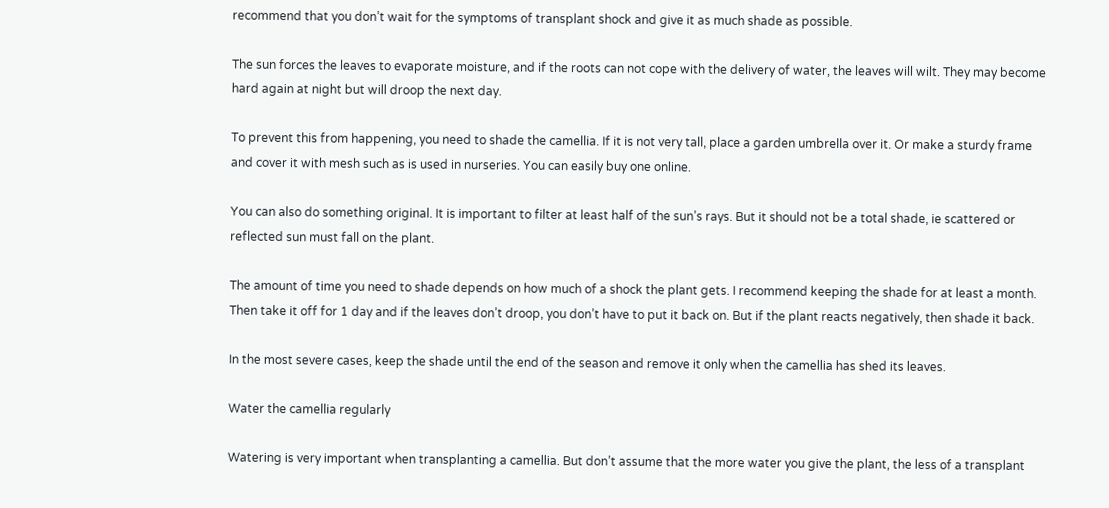recommend that you don’t wait for the symptoms of transplant shock and give it as much shade as possible.

The sun forces the leaves to evaporate moisture, and if the roots can not cope with the delivery of water, the leaves will wilt. They may become hard again at night but will droop the next day.

To prevent this from happening, you need to shade the camellia. If it is not very tall, place a garden umbrella over it. Or make a sturdy frame and cover it with mesh such as is used in nurseries. You can easily buy one online.

You can also do something original. It is important to filter at least half of the sun’s rays. But it should not be a total shade, ie scattered or reflected sun must fall on the plant.

The amount of time you need to shade depends on how much of a shock the plant gets. I recommend keeping the shade for at least a month. Then take it off for 1 day and if the leaves don’t droop, you don’t have to put it back on. But if the plant reacts negatively, then shade it back.

In the most severe cases, keep the shade until the end of the season and remove it only when the camellia has shed its leaves.

Water the camellia regularly

Watering is very important when transplanting a camellia. But don’t assume that the more water you give the plant, the less of a transplant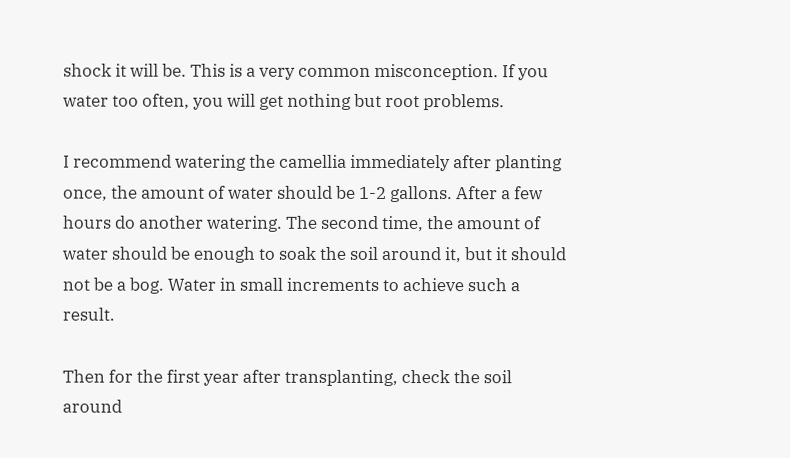shock it will be. This is a very common misconception. If you water too often, you will get nothing but root problems.

I recommend watering the camellia immediately after planting once, the amount of water should be 1-2 gallons. After a few hours do another watering. The second time, the amount of water should be enough to soak the soil around it, but it should not be a bog. Water in small increments to achieve such a result.

Then for the first year after transplanting, check the soil around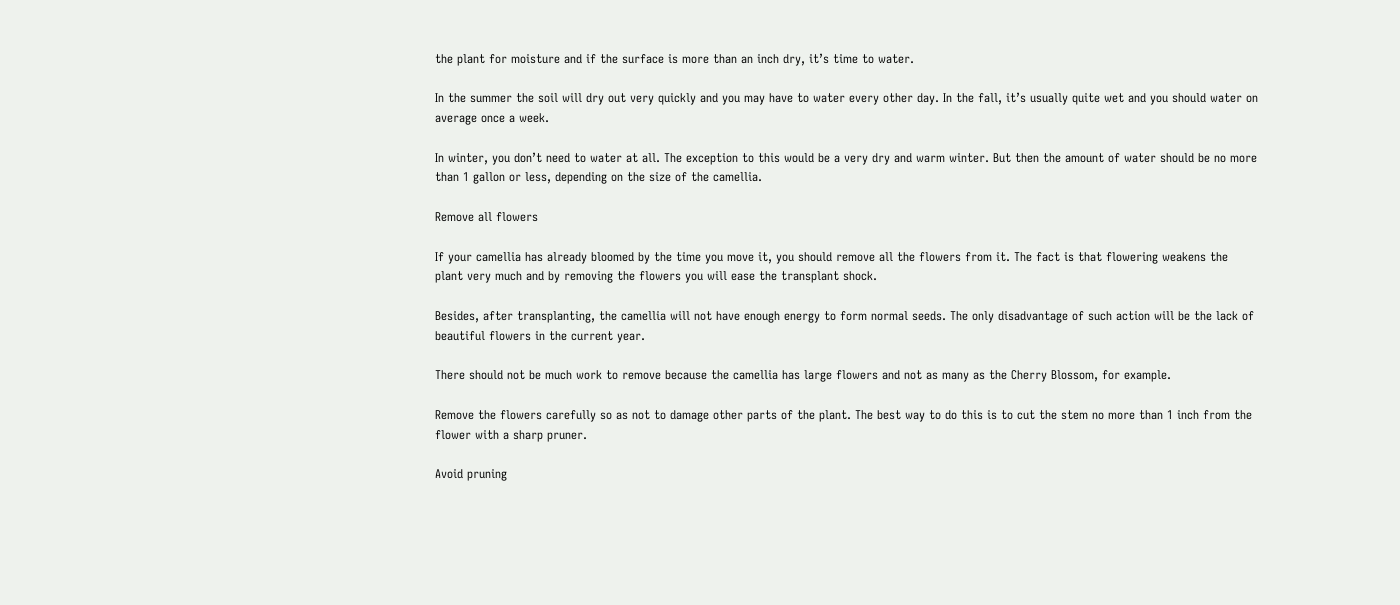the plant for moisture and if the surface is more than an inch dry, it’s time to water.

In the summer the soil will dry out very quickly and you may have to water every other day. In the fall, it’s usually quite wet and you should water on average once a week.

In winter, you don’t need to water at all. The exception to this would be a very dry and warm winter. But then the amount of water should be no more than 1 gallon or less, depending on the size of the camellia.

Remove all flowers

If your camellia has already bloomed by the time you move it, you should remove all the flowers from it. The fact is that flowering weakens the plant very much and by removing the flowers you will ease the transplant shock.

Besides, after transplanting, the camellia will not have enough energy to form normal seeds. The only disadvantage of such action will be the lack of beautiful flowers in the current year.

There should not be much work to remove because the camellia has large flowers and not as many as the Cherry Blossom, for example.

Remove the flowers carefully so as not to damage other parts of the plant. The best way to do this is to cut the stem no more than 1 inch from the flower with a sharp pruner.

Avoid pruning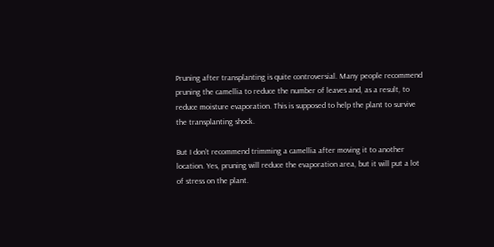Pruning after transplanting is quite controversial. Many people recommend pruning the camellia to reduce the number of leaves and, as a result, to reduce moisture evaporation. This is supposed to help the plant to survive the transplanting shock.

But I don’t recommend trimming a camellia after moving it to another location. Yes, pruning will reduce the evaporation area, but it will put a lot of stress on the plant.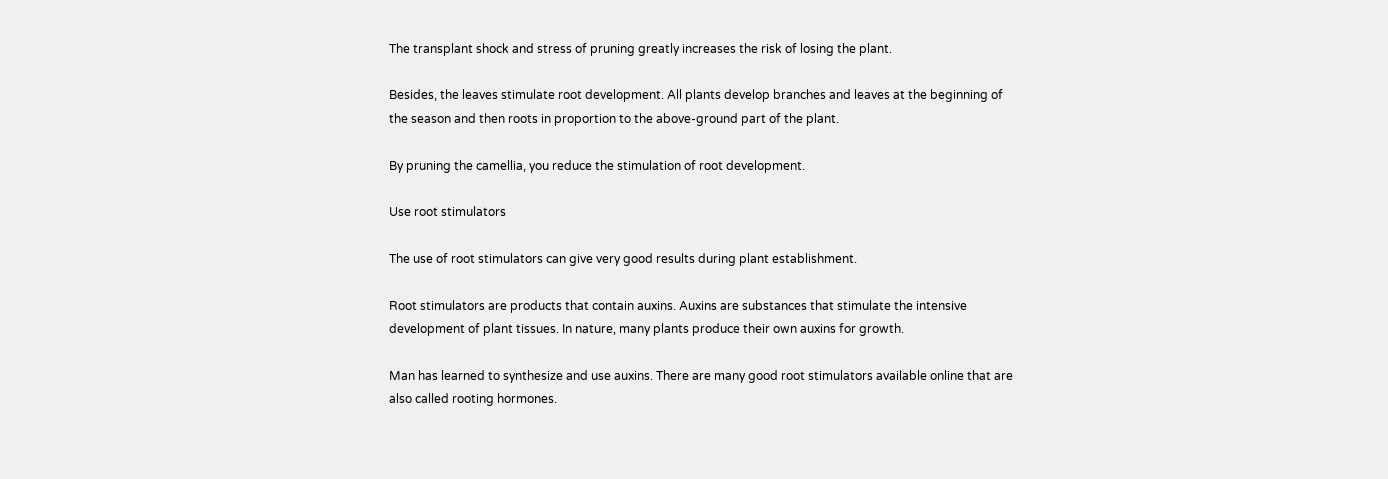The transplant shock and stress of pruning greatly increases the risk of losing the plant.

Besides, the leaves stimulate root development. All plants develop branches and leaves at the beginning of the season and then roots in proportion to the above-ground part of the plant.

By pruning the camellia, you reduce the stimulation of root development.

Use root stimulators

The use of root stimulators can give very good results during plant establishment.

Root stimulators are products that contain auxins. Auxins are substances that stimulate the intensive development of plant tissues. In nature, many plants produce their own auxins for growth.

Man has learned to synthesize and use auxins. There are many good root stimulators available online that are also called rooting hormones.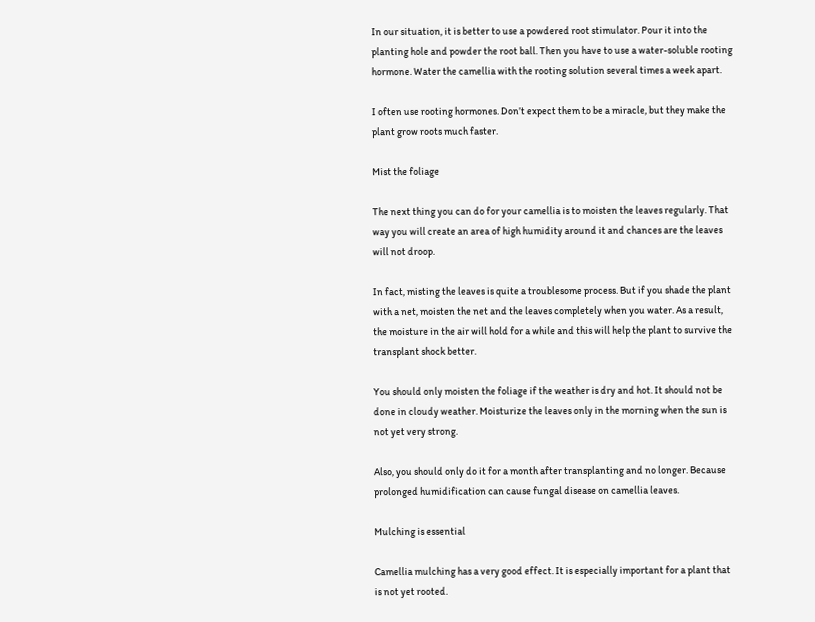In our situation, it is better to use a powdered root stimulator. Pour it into the planting hole and powder the root ball. Then you have to use a water-soluble rooting hormone. Water the camellia with the rooting solution several times a week apart.

I often use rooting hormones. Don’t expect them to be a miracle, but they make the plant grow roots much faster.

Mist the foliage

The next thing you can do for your camellia is to moisten the leaves regularly. That way you will create an area of high humidity around it and chances are the leaves will not droop.

In fact, misting the leaves is quite a troublesome process. But if you shade the plant with a net, moisten the net and the leaves completely when you water. As a result, the moisture in the air will hold for a while and this will help the plant to survive the transplant shock better.

You should only moisten the foliage if the weather is dry and hot. It should not be done in cloudy weather. Moisturize the leaves only in the morning when the sun is not yet very strong.

Also, you should only do it for a month after transplanting and no longer. Because prolonged humidification can cause fungal disease on camellia leaves.

Mulching is essential

Camellia mulching has a very good effect. It is especially important for a plant that is not yet rooted.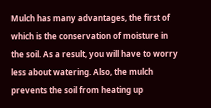Mulch has many advantages, the first of which is the conservation of moisture in the soil. As a result, you will have to worry less about watering. Also, the mulch prevents the soil from heating up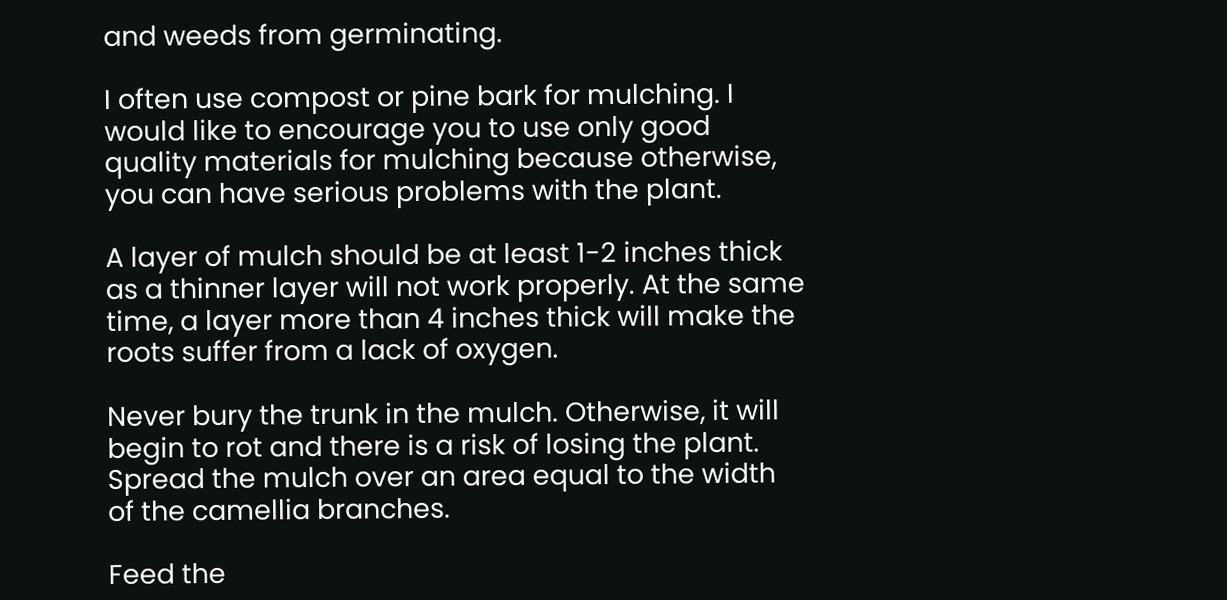and weeds from germinating.

I often use compost or pine bark for mulching. I would like to encourage you to use only good quality materials for mulching because otherwise, you can have serious problems with the plant.

A layer of mulch should be at least 1-2 inches thick as a thinner layer will not work properly. At the same time, a layer more than 4 inches thick will make the roots suffer from a lack of oxygen.

Never bury the trunk in the mulch. Otherwise, it will begin to rot and there is a risk of losing the plant. Spread the mulch over an area equal to the width of the camellia branches.

Feed the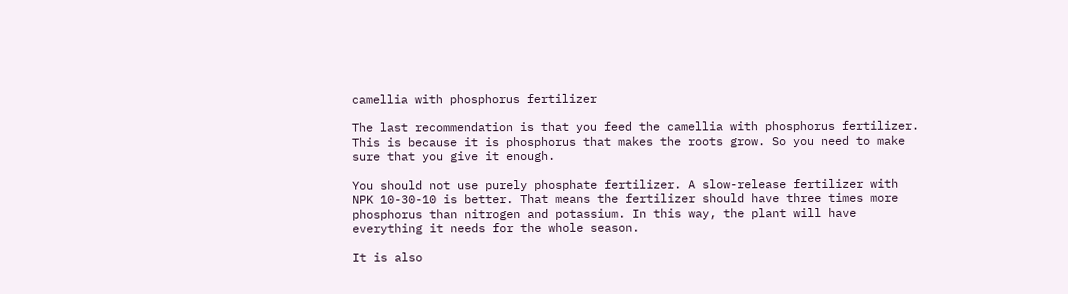camellia with phosphorus fertilizer

The last recommendation is that you feed the camellia with phosphorus fertilizer. This is because it is phosphorus that makes the roots grow. So you need to make sure that you give it enough.

You should not use purely phosphate fertilizer. A slow-release fertilizer with NPK 10-30-10 is better. That means the fertilizer should have three times more phosphorus than nitrogen and potassium. In this way, the plant will have everything it needs for the whole season.

It is also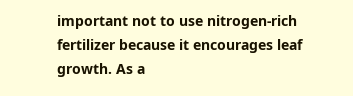important not to use nitrogen-rich fertilizer because it encourages leaf growth. As a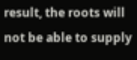result, the roots will not be able to supply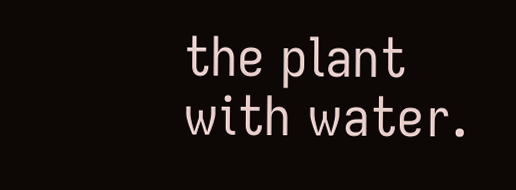the plant with water.